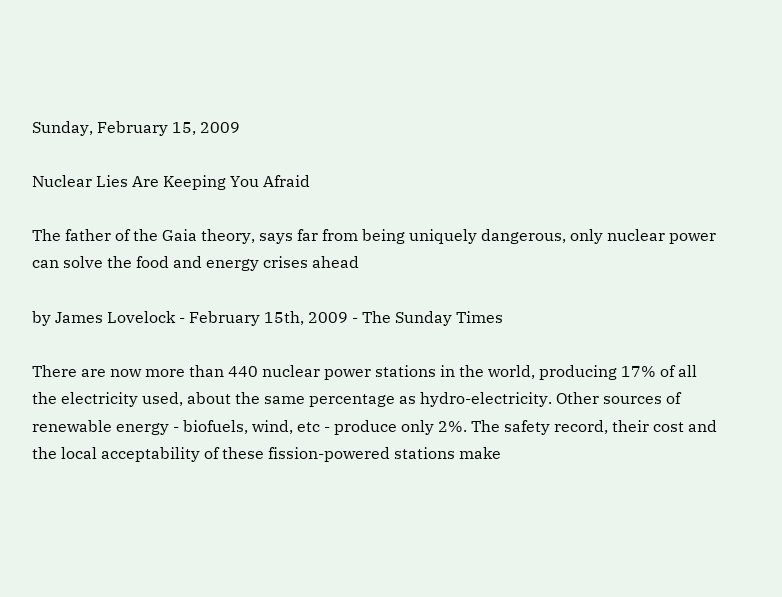Sunday, February 15, 2009

Nuclear Lies Are Keeping You Afraid

The father of the Gaia theory, says far from being uniquely dangerous, only nuclear power can solve the food and energy crises ahead

by James Lovelock - February 15th, 2009 - The Sunday Times

There are now more than 440 nuclear power stations in the world, producing 17% of all the electricity used, about the same percentage as hydro-electricity. Other sources of renewable energy - biofuels, wind, etc - produce only 2%. The safety record, their cost and the local acceptability of these fission-powered stations make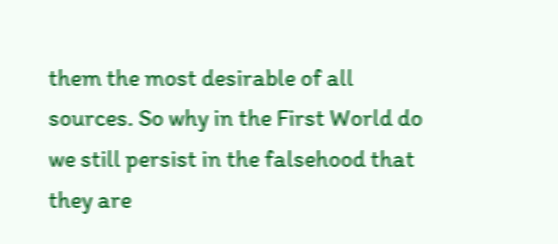them the most desirable of all sources. So why in the First World do we still persist in the falsehood that they are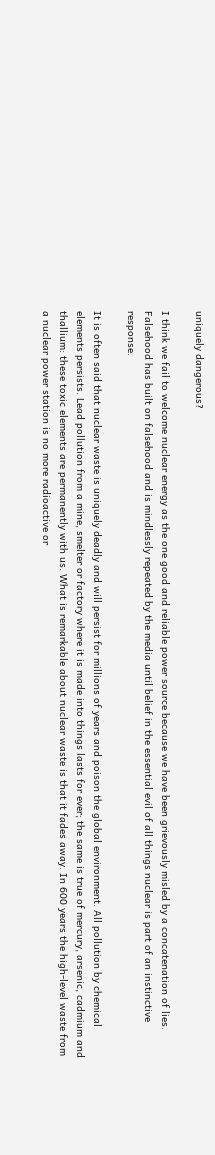uniquely dangerous?

I think we fail to welcome nuclear energy as the one good and reliable power source because we have been grievously misled by a concatenation of lies. Falsehood has built on falsehood and is mindlessly repeated by the media until belief in the essential evil of all things nuclear is part of an instinctive response.

It is often said that nuclear waste is uniquely deadly and will persist for millions of years and poison the global environment. All pollution by chemical elements persists. Lead pollution from a mine, smelter or factory where it is made into things lasts for ever; the same is true of mercury, arsenic, cadmium and thallium: these toxic elements are permanently with us. What is remarkable about nuclear waste is that it fades away. In 600 years the high-level waste from a nuclear power station is no more radioactive or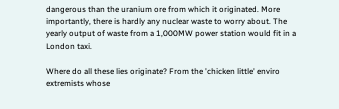dangerous than the uranium ore from which it originated. More importantly, there is hardly any nuclear waste to worry about. The yearly output of waste from a 1,000MW power station would fit in a London taxi.

Where do all these lies originate? From the 'chicken little' enviro extremists whose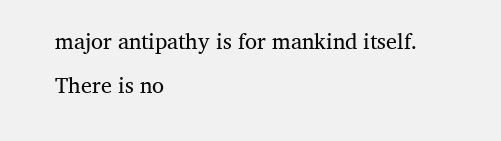major antipathy is for mankind itself. There is no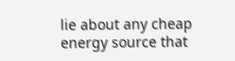lie about any cheap energy source that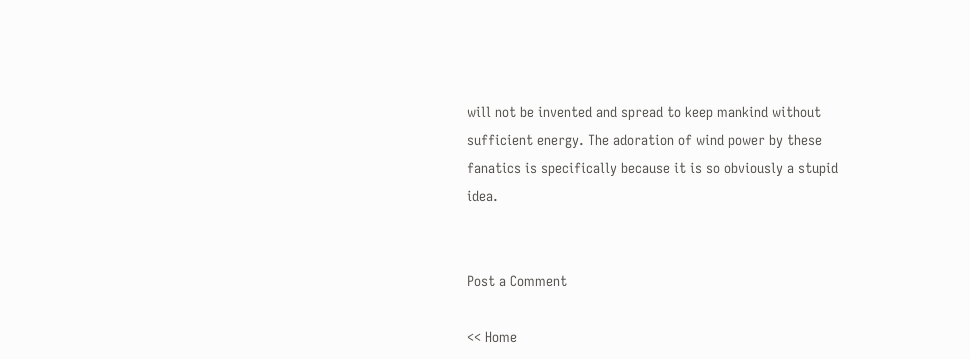will not be invented and spread to keep mankind without sufficient energy. The adoration of wind power by these fanatics is specifically because it is so obviously a stupid idea.


Post a Comment

<< Home